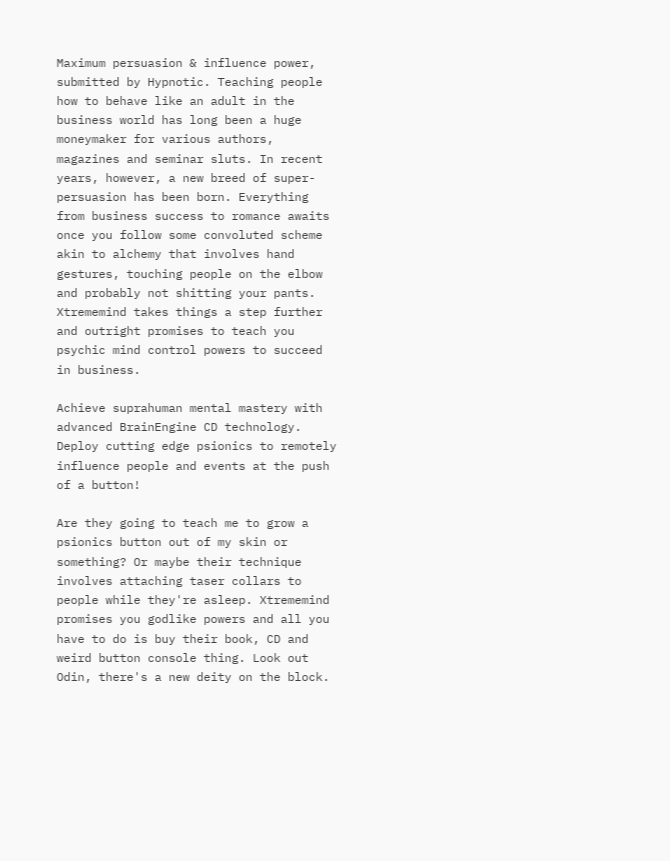Maximum persuasion & influence power, submitted by Hypnotic. Teaching people how to behave like an adult in the business world has long been a huge moneymaker for various authors, magazines and seminar sluts. In recent years, however, a new breed of super-persuasion has been born. Everything from business success to romance awaits once you follow some convoluted scheme akin to alchemy that involves hand gestures, touching people on the elbow and probably not shitting your pants. Xtrememind takes things a step further and outright promises to teach you psychic mind control powers to succeed in business.

Achieve suprahuman mental mastery with advanced BrainEngine CD technology. Deploy cutting edge psionics to remotely influence people and events at the push of a button!

Are they going to teach me to grow a psionics button out of my skin or something? Or maybe their technique involves attaching taser collars to people while they're asleep. Xtrememind promises you godlike powers and all you have to do is buy their book, CD and weird button console thing. Look out Odin, there's a new deity on the block.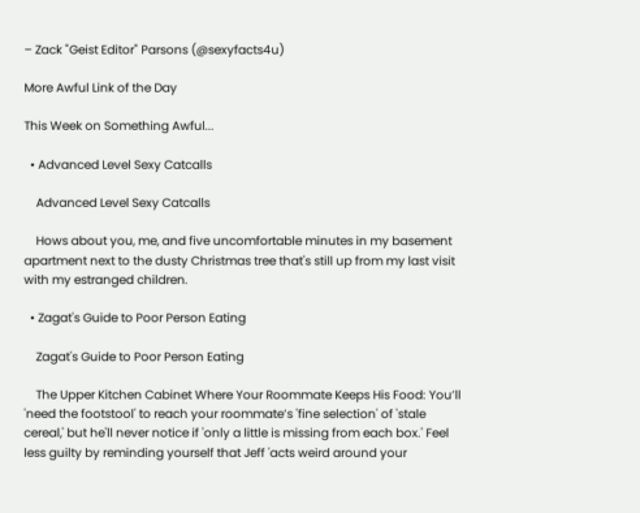– Zack "Geist Editor" Parsons (@sexyfacts4u)

More Awful Link of the Day

This Week on Something Awful...

  • Advanced Level Sexy Catcalls

    Advanced Level Sexy Catcalls

    Hows about you, me, and five uncomfortable minutes in my basement apartment next to the dusty Christmas tree that's still up from my last visit with my estranged children.

  • Zagat's Guide to Poor Person Eating

    Zagat's Guide to Poor Person Eating

    The Upper Kitchen Cabinet Where Your Roommate Keeps His Food: You’ll 'need the footstool' to reach your roommate’s 'fine selection' of 'stale cereal,' but he'll never notice if 'only a little is missing from each box.' Feel less guilty by reminding yourself that Jeff 'acts weird around your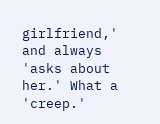girlfriend,' and always 'asks about her.' What a 'creep.'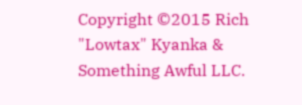Copyright ©2015 Rich "Lowtax" Kyanka & Something Awful LLC.